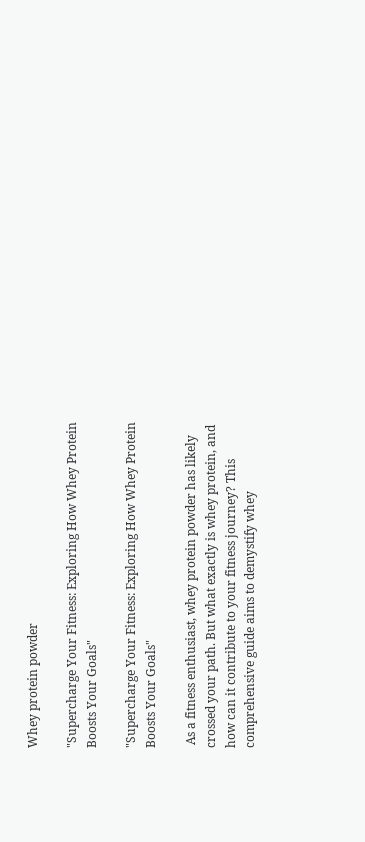Whey protein powder

"Supercharge Your Fitness: Exploring How Whey Protein Boosts Your Goals"

"Supercharge Your Fitness: Exploring How Whey Protein Boosts Your Goals"

 As a fitness enthusiast, whey protein powder has likely crossed your path. But what exactly is whey protein, and how can it contribute to your fitness journey? This comprehensive guide aims to demystify whey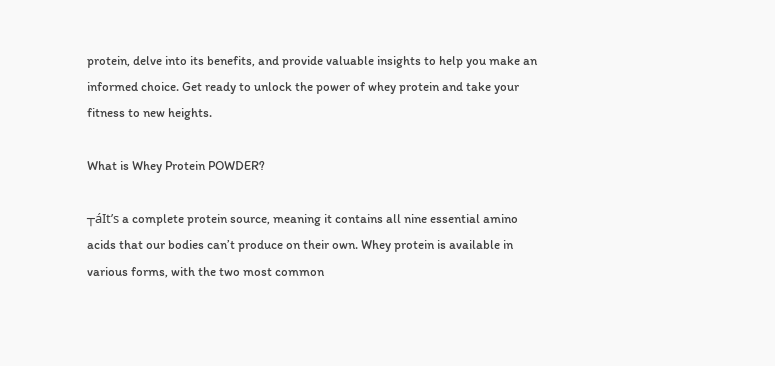protein, delve into its benefits, and provide valuable insights to help you make an informed choice. Get ready to unlock the power of whey protein and take your fitness to new heights.

What is Whey Protein POWDER?

┬áIt’s a complete protein source, meaning it contains all nine essential amino acids that our bodies can’t produce on their own. Whey protein is available in various forms, with the two most common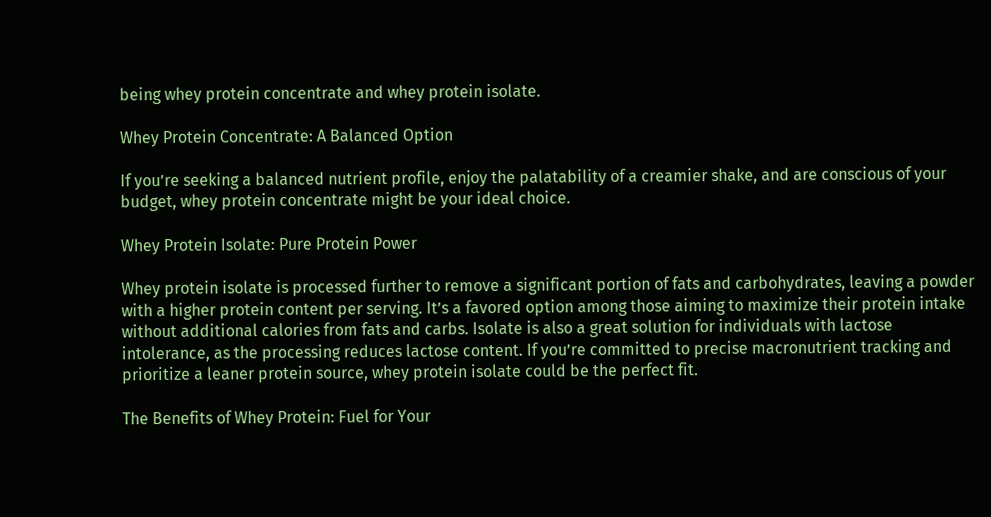being whey protein concentrate and whey protein isolate.

Whey Protein Concentrate: A Balanced Option

If you’re seeking a balanced nutrient profile, enjoy the palatability of a creamier shake, and are conscious of your budget, whey protein concentrate might be your ideal choice.

Whey Protein Isolate: Pure Protein Power

Whey protein isolate is processed further to remove a significant portion of fats and carbohydrates, leaving a powder with a higher protein content per serving. It’s a favored option among those aiming to maximize their protein intake without additional calories from fats and carbs. Isolate is also a great solution for individuals with lactose intolerance, as the processing reduces lactose content. If you’re committed to precise macronutrient tracking and prioritize a leaner protein source, whey protein isolate could be the perfect fit.

The Benefits of Whey Protein: Fuel for Your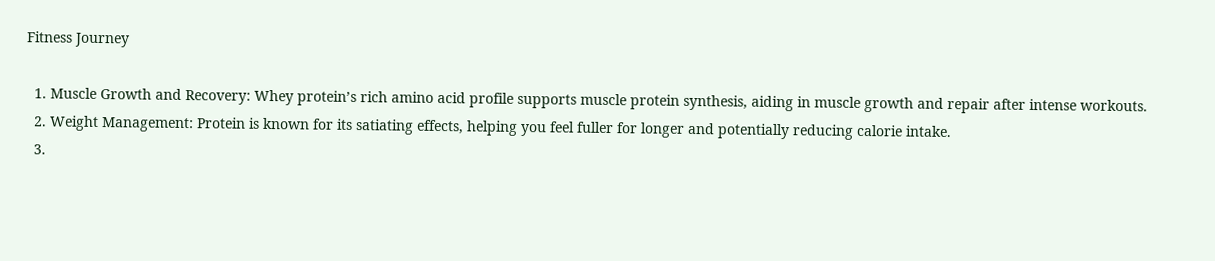Fitness Journey

  1. Muscle Growth and Recovery: Whey protein’s rich amino acid profile supports muscle protein synthesis, aiding in muscle growth and repair after intense workouts.
  2. Weight Management: Protein is known for its satiating effects, helping you feel fuller for longer and potentially reducing calorie intake.
  3.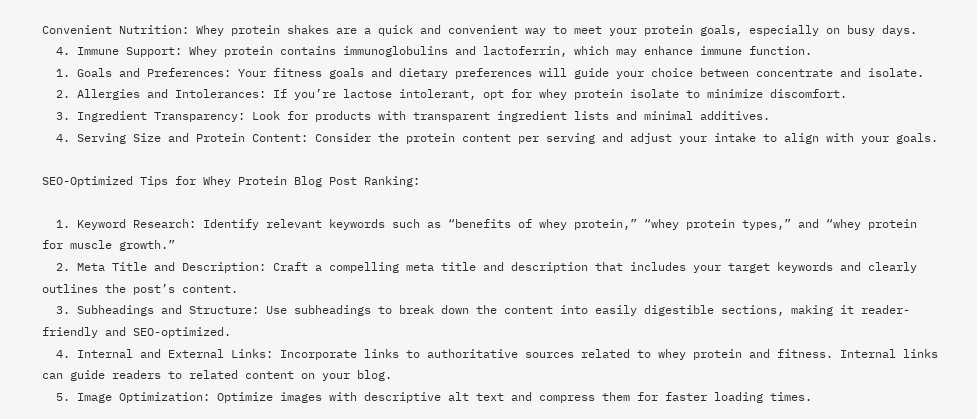Convenient Nutrition: Whey protein shakes are a quick and convenient way to meet your protein goals, especially on busy days.
  4. Immune Support: Whey protein contains immunoglobulins and lactoferrin, which may enhance immune function.
  1. Goals and Preferences: Your fitness goals and dietary preferences will guide your choice between concentrate and isolate.
  2. Allergies and Intolerances: If you’re lactose intolerant, opt for whey protein isolate to minimize discomfort.
  3. Ingredient Transparency: Look for products with transparent ingredient lists and minimal additives.
  4. Serving Size and Protein Content: Consider the protein content per serving and adjust your intake to align with your goals.

SEO-Optimized Tips for Whey Protein Blog Post Ranking:

  1. Keyword Research: Identify relevant keywords such as “benefits of whey protein,” “whey protein types,” and “whey protein for muscle growth.”
  2. Meta Title and Description: Craft a compelling meta title and description that includes your target keywords and clearly outlines the post’s content.
  3. Subheadings and Structure: Use subheadings to break down the content into easily digestible sections, making it reader-friendly and SEO-optimized.
  4. Internal and External Links: Incorporate links to authoritative sources related to whey protein and fitness. Internal links can guide readers to related content on your blog.
  5. Image Optimization: Optimize images with descriptive alt text and compress them for faster loading times.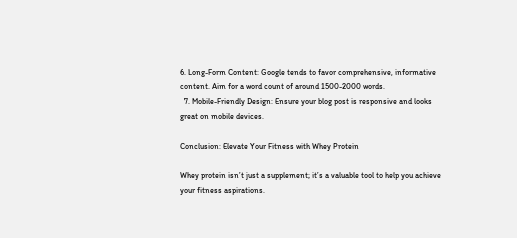6. Long-Form Content: Google tends to favor comprehensive, informative content. Aim for a word count of around 1500-2000 words.
  7. Mobile-Friendly Design: Ensure your blog post is responsive and looks great on mobile devices.

Conclusion: Elevate Your Fitness with Whey Protein

Whey protein isn’t just a supplement; it’s a valuable tool to help you achieve your fitness aspirations.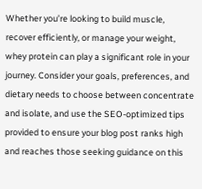Whether you’re looking to build muscle, recover efficiently, or manage your weight, whey protein can play a significant role in your journey. Consider your goals, preferences, and dietary needs to choose between concentrate and isolate, and use the SEO-optimized tips provided to ensure your blog post ranks high and reaches those seeking guidance on this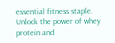essential fitness staple. Unlock the power of whey protein and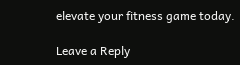elevate your fitness game today.

Leave a Reply